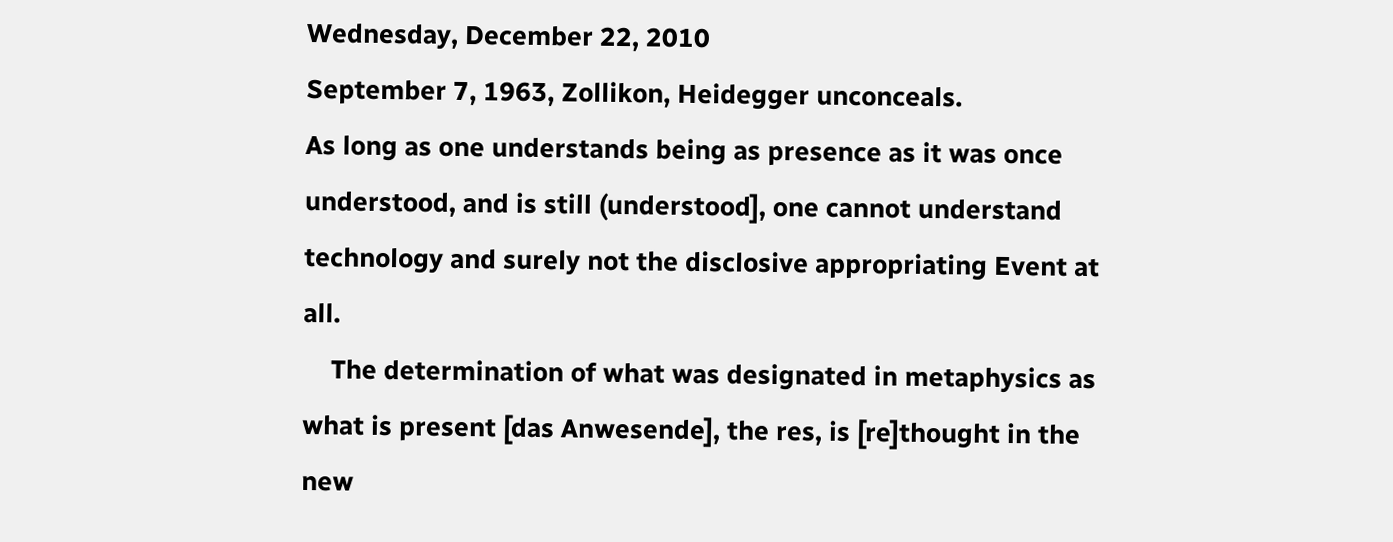Wednesday, December 22, 2010
September 7, 1963, Zollikon, Heidegger unconceals.
As long as one understands being as presence as it was once understood, and is still (understood], one cannot understand technology and surely not the disclosive appropriating Event at all.
    The determination of what was designated in metaphysics as what is present [das Anwesende], the res, is [re]thought in the new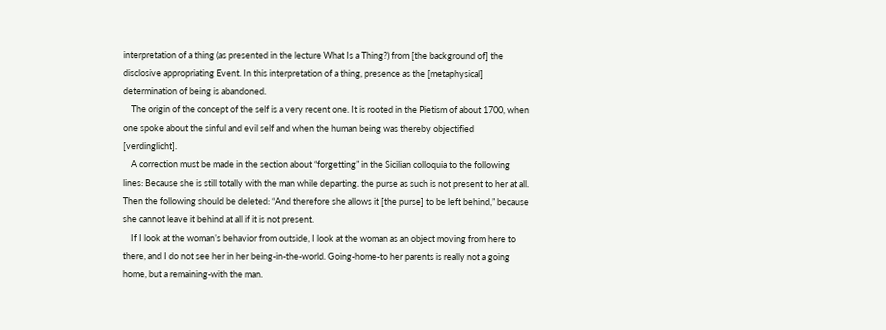interpretation of a thing (as presented in the lecture What Is a Thing?) from [the background of] the disclosive appropriating Event. In this interpretation of a thing, presence as the [metaphysical] determination of being is abandoned.
    The origin of the concept of the self is a very recent one. It is rooted in the Pietism of about 1700, when one spoke about the sinful and evil self and when the human being was thereby objectified [verdinglicht].
    A correction must be made in the section about “forgetting” in the Sicilian colloquia to the following lines: Because she is still totally with the man while departing. the purse as such is not present to her at all. Then the following should be deleted: “And therefore she allows it [the purse] to be left behind,” because she cannot leave it behind at all if it is not present.
    If I look at the woman’s behavior from outside, I look at the woman as an object moving from here to there, and I do not see her in her being-in-the-world. Going-home-to her parents is really not a going home, but a remaining-with the man.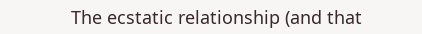The ecstatic relationship (and that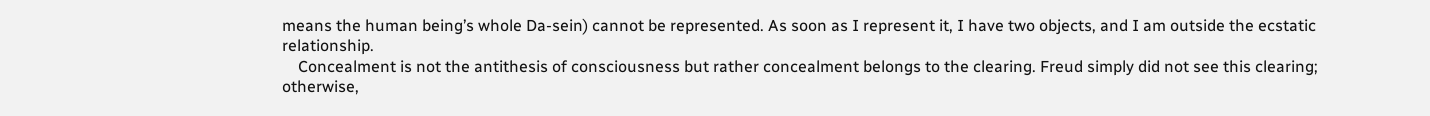means the human being’s whole Da-sein) cannot be represented. As soon as I represent it, I have two objects, and I am outside the ecstatic relationship.
    Concealment is not the antithesis of consciousness but rather concealment belongs to the clearing. Freud simply did not see this clearing; otherwise,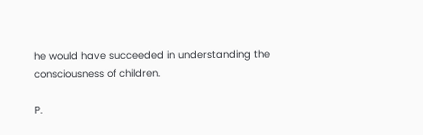he would have succeeded in understanding the consciousness of children.

P.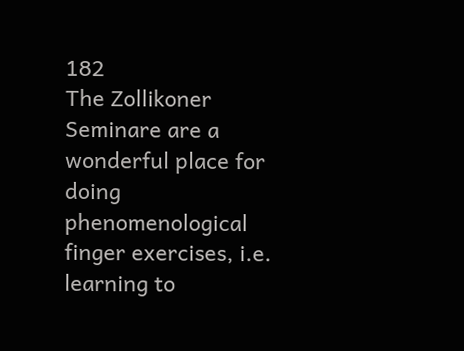182
The Zollikoner Seminare are a wonderful place for doing phenomenological finger exercises, i.e. learning to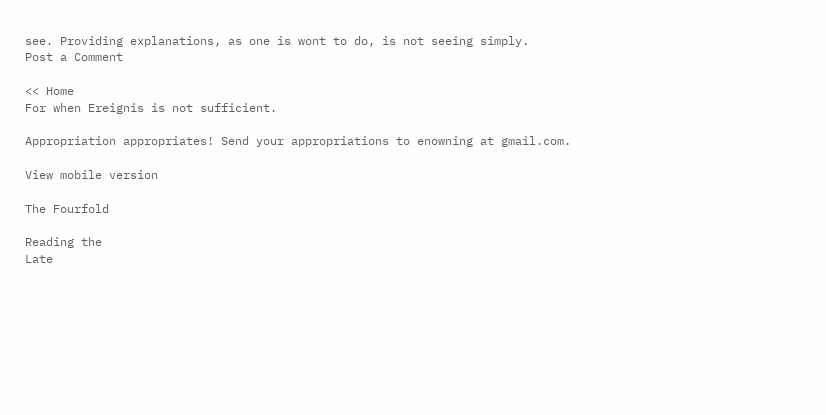see. Providing explanations, as one is wont to do, is not seeing simply.
Post a Comment

<< Home
For when Ereignis is not sufficient.

Appropriation appropriates! Send your appropriations to enowning at gmail.com.

View mobile version

The Fourfold

Reading the
Late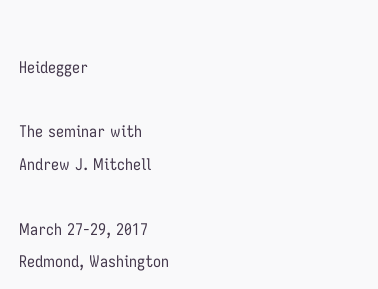Heidegger

The seminar with
Andrew J. Mitchell

March 27-29, 2017
Redmond, Washington